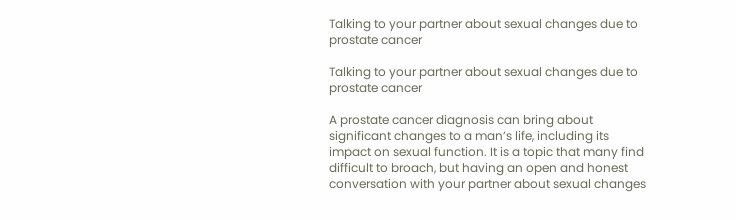Talking to your partner about sexual changes due to prostate cancer

Talking to your partner about sexual changes due to prostate cancer

A prostate cancer diagnosis can bring about significant changes to a man’s life, including its impact on sexual function. It is a topic that many find difficult to broach, but having an open and honest conversation with your partner about sexual changes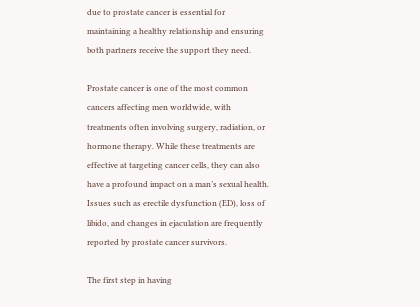due to prostate cancer is essential for maintaining a healthy relationship and ensuring both partners receive the support they need.

Prostate cancer is one of the most common cancers affecting men worldwide, with treatments often involving surgery, radiation, or hormone therapy. While these treatments are effective at targeting cancer cells, they can also have a profound impact on a man’s sexual health. Issues such as erectile dysfunction (ED), loss of libido, and changes in ejaculation are frequently reported by prostate cancer survivors.

The first step in having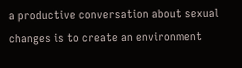a productive conversation about sexual changes is to create an environment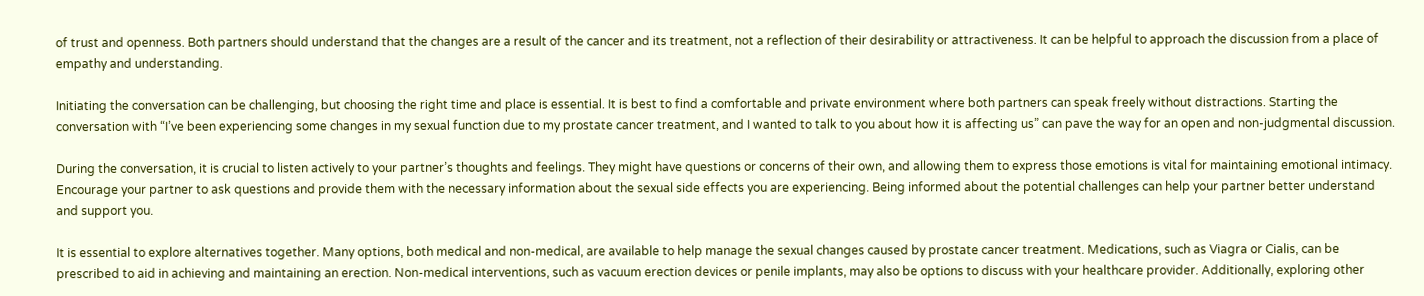of trust and openness. Both partners should understand that the changes are a result of the cancer and its treatment, not a reflection of their desirability or attractiveness. It can be helpful to approach the discussion from a place of empathy and understanding.

Initiating the conversation can be challenging, but choosing the right time and place is essential. It is best to find a comfortable and private environment where both partners can speak freely without distractions. Starting the conversation with “I’ve been experiencing some changes in my sexual function due to my prostate cancer treatment, and I wanted to talk to you about how it is affecting us” can pave the way for an open and non-judgmental discussion.

During the conversation, it is crucial to listen actively to your partner’s thoughts and feelings. They might have questions or concerns of their own, and allowing them to express those emotions is vital for maintaining emotional intimacy. Encourage your partner to ask questions and provide them with the necessary information about the sexual side effects you are experiencing. Being informed about the potential challenges can help your partner better understand and support you.

It is essential to explore alternatives together. Many options, both medical and non-medical, are available to help manage the sexual changes caused by prostate cancer treatment. Medications, such as Viagra or Cialis, can be prescribed to aid in achieving and maintaining an erection. Non-medical interventions, such as vacuum erection devices or penile implants, may also be options to discuss with your healthcare provider. Additionally, exploring other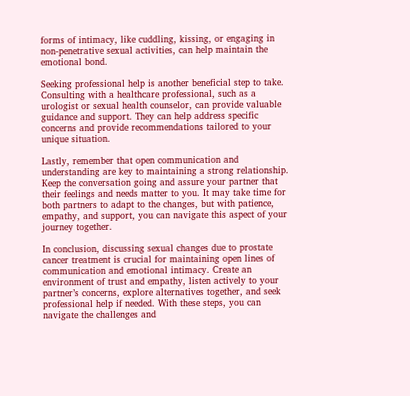forms of intimacy, like cuddling, kissing, or engaging in non-penetrative sexual activities, can help maintain the emotional bond.

Seeking professional help is another beneficial step to take. Consulting with a healthcare professional, such as a urologist or sexual health counselor, can provide valuable guidance and support. They can help address specific concerns and provide recommendations tailored to your unique situation.

Lastly, remember that open communication and understanding are key to maintaining a strong relationship. Keep the conversation going and assure your partner that their feelings and needs matter to you. It may take time for both partners to adapt to the changes, but with patience, empathy, and support, you can navigate this aspect of your journey together.

In conclusion, discussing sexual changes due to prostate cancer treatment is crucial for maintaining open lines of communication and emotional intimacy. Create an environment of trust and empathy, listen actively to your partner’s concerns, explore alternatives together, and seek professional help if needed. With these steps, you can navigate the challenges and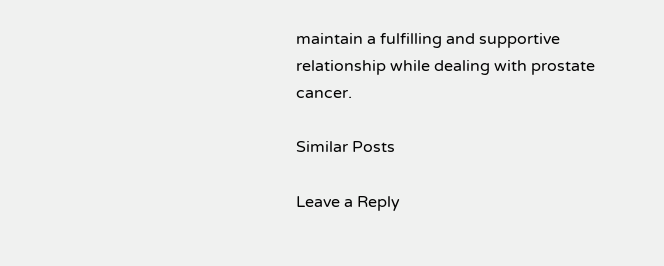maintain a fulfilling and supportive relationship while dealing with prostate cancer.

Similar Posts

Leave a Reply